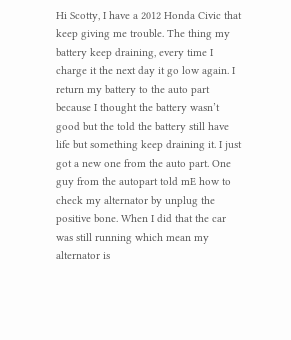Hi Scotty, I have a 2012 Honda Civic that keep giving me trouble. The thing my battery keep draining, every time I charge it the next day it go low again. I return my battery to the auto part because I thought the battery wasn’t good but the told the battery still have life but something keep draining it. I just got a new one from the auto part. One guy from the autopart told mE how to check my alternator by unplug the positive bone. When I did that the car was still running which mean my alternator is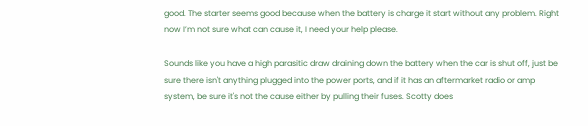good. The starter seems good because when the battery is charge it start without any problem. Right now I’m not sure what can cause it, I need your help please.

Sounds like you have a high parasitic draw draining down the battery when the car is shut off, just be sure there isn't anything plugged into the power ports, and if it has an aftermarket radio or amp system, be sure it's not the cause either by pulling their fuses. Scotty does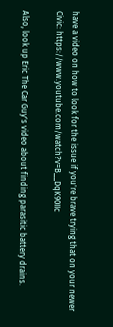have a video on how to look for the issue if you're brave trying that on your newer Civic: https://www.youtube.com/watch?v=B__DqK90IIc

Also, look up Eric The Car Guy's video about finding parasitic battery drains.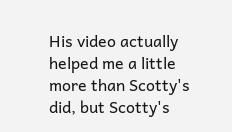His video actually helped me a little more than Scotty's did, but Scotty's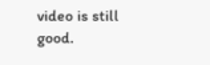video is still good.